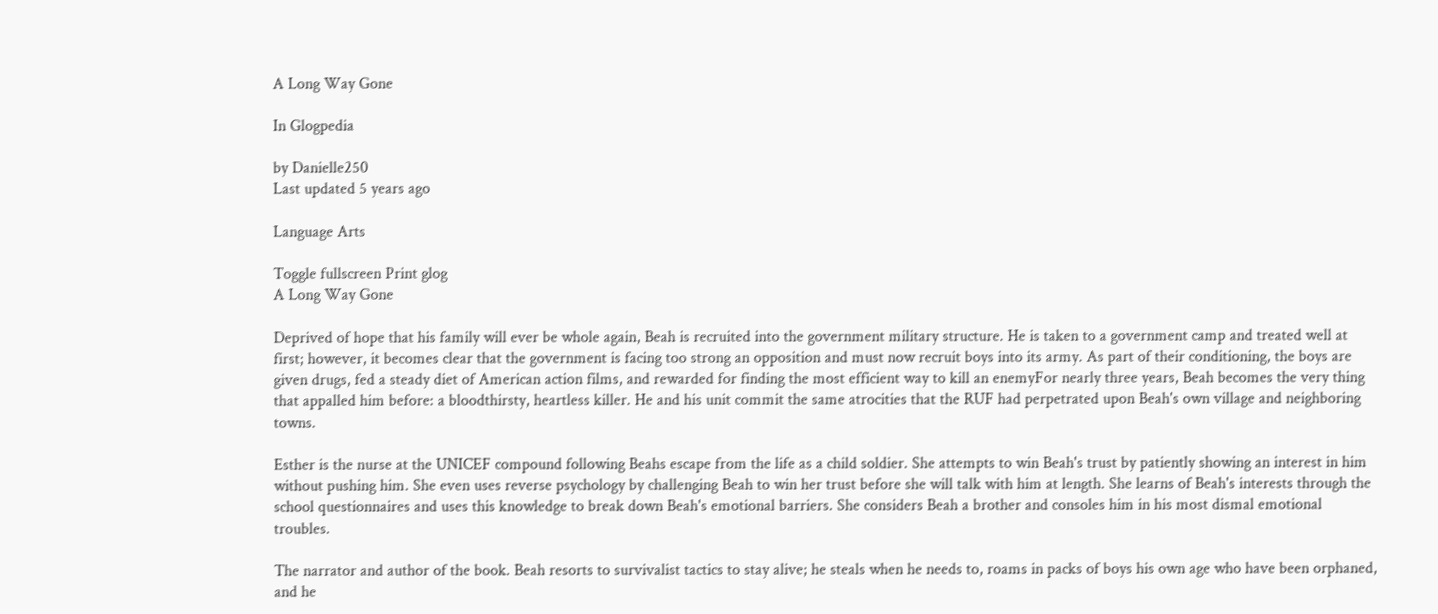A Long Way Gone

In Glogpedia

by Danielle250
Last updated 5 years ago

Language Arts

Toggle fullscreen Print glog
A Long Way Gone

Deprived of hope that his family will ever be whole again, Beah is recruited into the government military structure. He is taken to a government camp and treated well at first; however, it becomes clear that the government is facing too strong an opposition and must now recruit boys into its army. As part of their conditioning, the boys are given drugs, fed a steady diet of American action films, and rewarded for finding the most efficient way to kill an enemyFor nearly three years, Beah becomes the very thing that appalled him before: a bloodthirsty, heartless killer. He and his unit commit the same atrocities that the RUF had perpetrated upon Beah's own village and neighboring towns.

Esther is the nurse at the UNICEF compound following Beahs escape from the life as a child soldier. She attempts to win Beah's trust by patiently showing an interest in him without pushing him. She even uses reverse psychology by challenging Beah to win her trust before she will talk with him at length. She learns of Beah's interests through the school questionnaires and uses this knowledge to break down Beah's emotional barriers. She considers Beah a brother and consoles him in his most dismal emotional troubles.

The narrator and author of the book. Beah resorts to survivalist tactics to stay alive; he steals when he needs to, roams in packs of boys his own age who have been orphaned, and he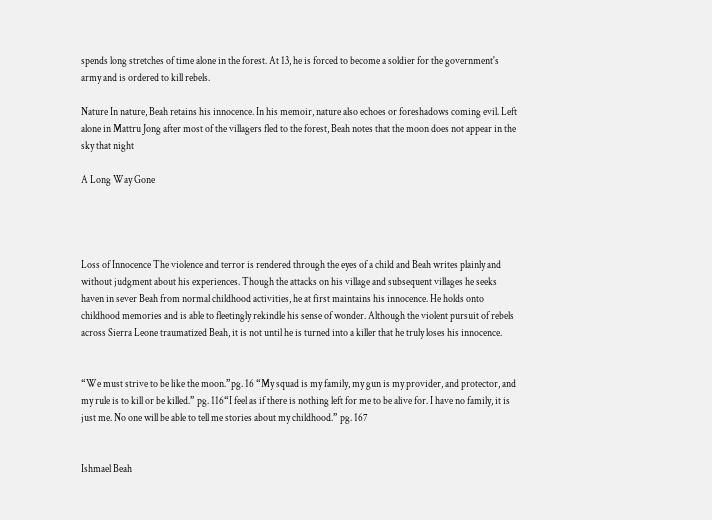spends long stretches of time alone in the forest. At 13, he is forced to become a soldier for the government's army and is ordered to kill rebels.

Nature In nature, Beah retains his innocence. In his memoir, nature also echoes or foreshadows coming evil. Left alone in Mattru Jong after most of the villagers fled to the forest, Beah notes that the moon does not appear in the sky that night

A Long Way Gone




Loss of Innocence The violence and terror is rendered through the eyes of a child and Beah writes plainly and without judgment about his experiences. Though the attacks on his village and subsequent villages he seeks haven in sever Beah from normal childhood activities, he at first maintains his innocence. He holds onto childhood memories and is able to fleetingly rekindle his sense of wonder. Although the violent pursuit of rebels across Sierra Leone traumatized Beah, it is not until he is turned into a killer that he truly loses his innocence.


“We must strive to be like the moon.”pg. 16 “My squad is my family, my gun is my provider, and protector, and my rule is to kill or be killed.” pg. 116“I feel as if there is nothing left for me to be alive for. I have no family, it is just me. No one will be able to tell me stories about my childhood.” pg. 167


Ishmael Beah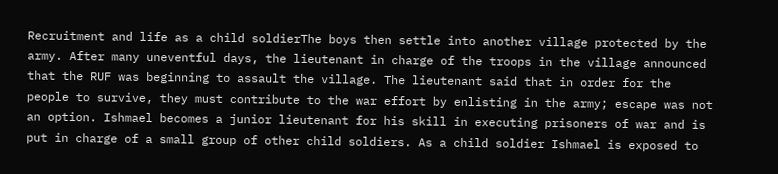Recruitment and life as a child soldierThe boys then settle into another village protected by the army. After many uneventful days, the lieutenant in charge of the troops in the village announced that the RUF was beginning to assault the village. The lieutenant said that in order for the people to survive, they must contribute to the war effort by enlisting in the army; escape was not an option. Ishmael becomes a junior lieutenant for his skill in executing prisoners of war and is put in charge of a small group of other child soldiers. As a child soldier Ishmael is exposed to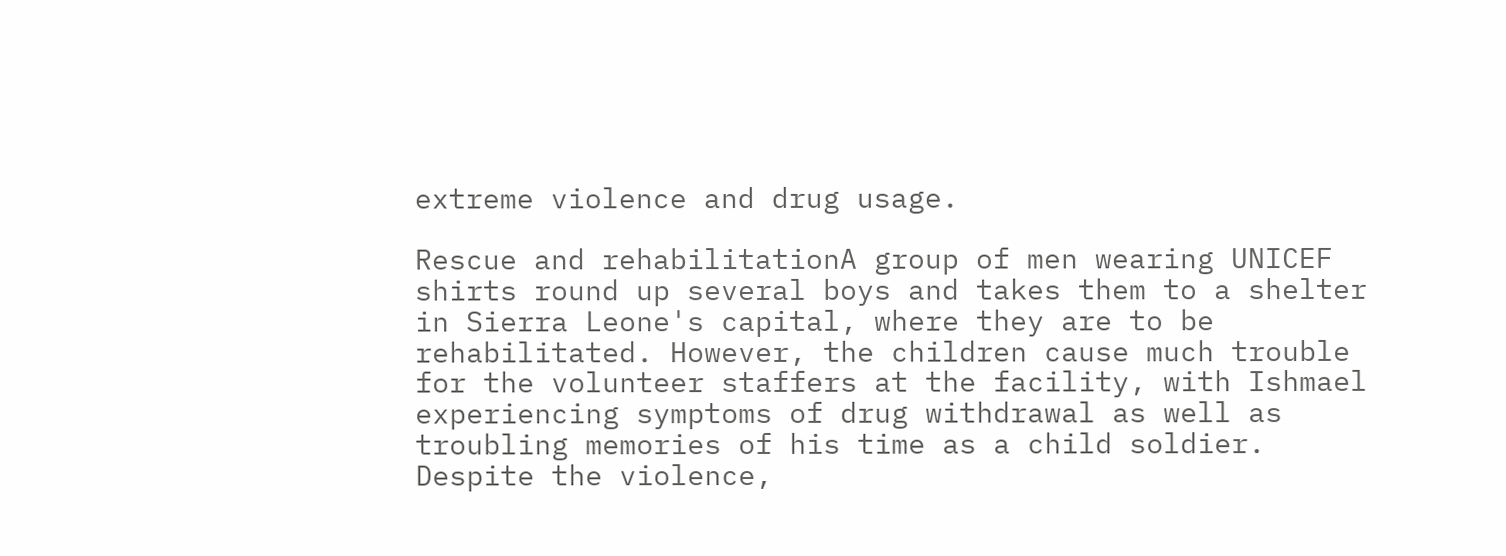extreme violence and drug usage.

Rescue and rehabilitationA group of men wearing UNICEF shirts round up several boys and takes them to a shelter in Sierra Leone's capital, where they are to be rehabilitated. However, the children cause much trouble for the volunteer staffers at the facility, with Ishmael experiencing symptoms of drug withdrawal as well as troubling memories of his time as a child soldier. Despite the violence,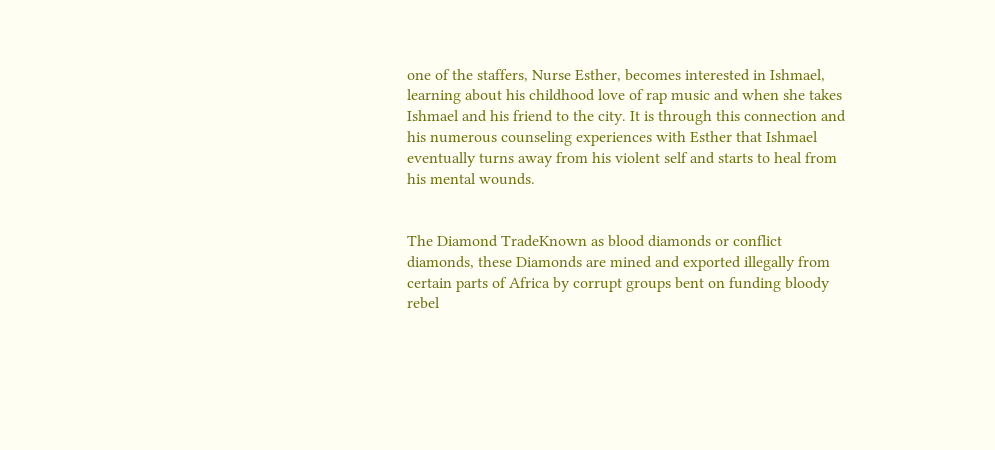one of the staffers, Nurse Esther, becomes interested in Ishmael, learning about his childhood love of rap music and when she takes Ishmael and his friend to the city. It is through this connection and his numerous counseling experiences with Esther that Ishmael eventually turns away from his violent self and starts to heal from his mental wounds.


The Diamond TradeKnown as blood diamonds or conflict diamonds, these Diamonds are mined and exported illegally from certain parts of Africa by corrupt groups bent on funding bloody rebel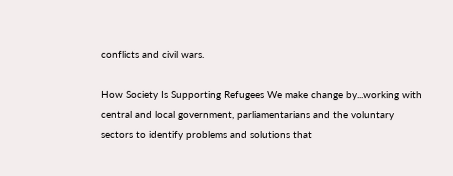conflicts and civil wars.

How Society Is Supporting Refugees We make change by...working with central and local government, parliamentarians and the voluntary sectors to identify problems and solutions that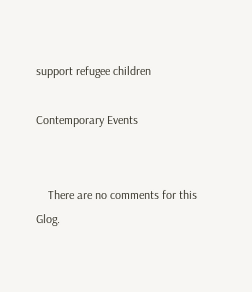support refugee children

Contemporary Events


    There are no comments for this Glog.